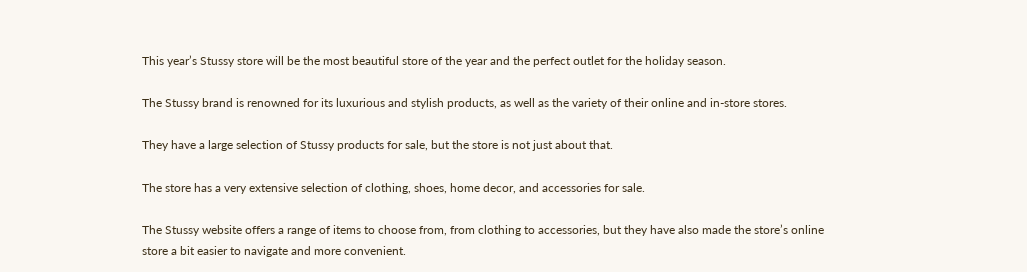This year’s Stussy store will be the most beautiful store of the year and the perfect outlet for the holiday season.

The Stussy brand is renowned for its luxurious and stylish products, as well as the variety of their online and in-store stores.

They have a large selection of Stussy products for sale, but the store is not just about that.

The store has a very extensive selection of clothing, shoes, home decor, and accessories for sale.

The Stussy website offers a range of items to choose from, from clothing to accessories, but they have also made the store’s online store a bit easier to navigate and more convenient.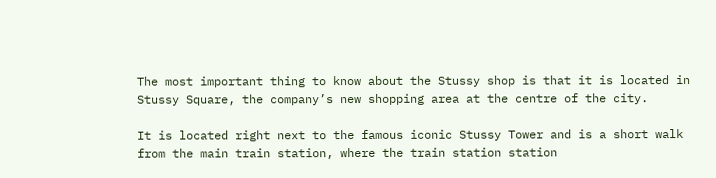The most important thing to know about the Stussy shop is that it is located in Stussy Square, the company’s new shopping area at the centre of the city.

It is located right next to the famous iconic Stussy Tower and is a short walk from the main train station, where the train station station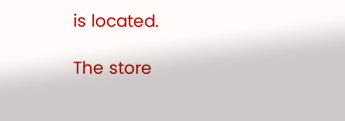is located.

The store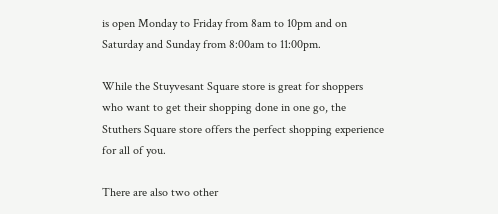is open Monday to Friday from 8am to 10pm and on Saturday and Sunday from 8:00am to 11:00pm.

While the Stuyvesant Square store is great for shoppers who want to get their shopping done in one go, the Stuthers Square store offers the perfect shopping experience for all of you.

There are also two other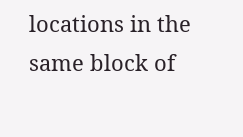locations in the same block of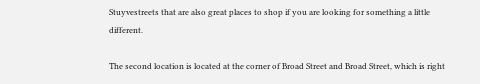Stuyvestreets that are also great places to shop if you are looking for something a little different.

The second location is located at the corner of Broad Street and Broad Street, which is right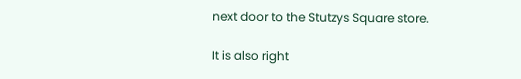next door to the Stutzys Square store.

It is also right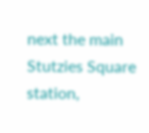next the main Stutzies Square station,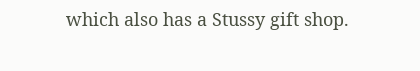which also has a Stussy gift shop.